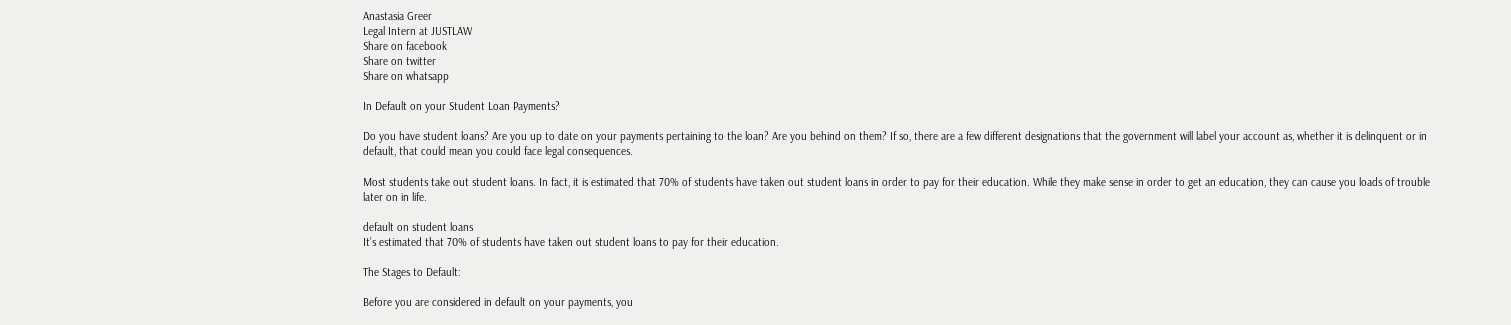Anastasia Greer
Legal Intern at JUSTLAW
Share on facebook
Share on twitter
Share on whatsapp

In Default on your Student Loan Payments?

Do you have student loans? Are you up to date on your payments pertaining to the loan? Are you behind on them? If so, there are a few different designations that the government will label your account as, whether it is delinquent or in default, that could mean you could face legal consequences.

Most students take out student loans. In fact, it is estimated that 70% of students have taken out student loans in order to pay for their education. While they make sense in order to get an education, they can cause you loads of trouble later on in life.

default on student loans
It’s estimated that 70% of students have taken out student loans to pay for their education.

The Stages to Default:

Before you are considered in default on your payments, you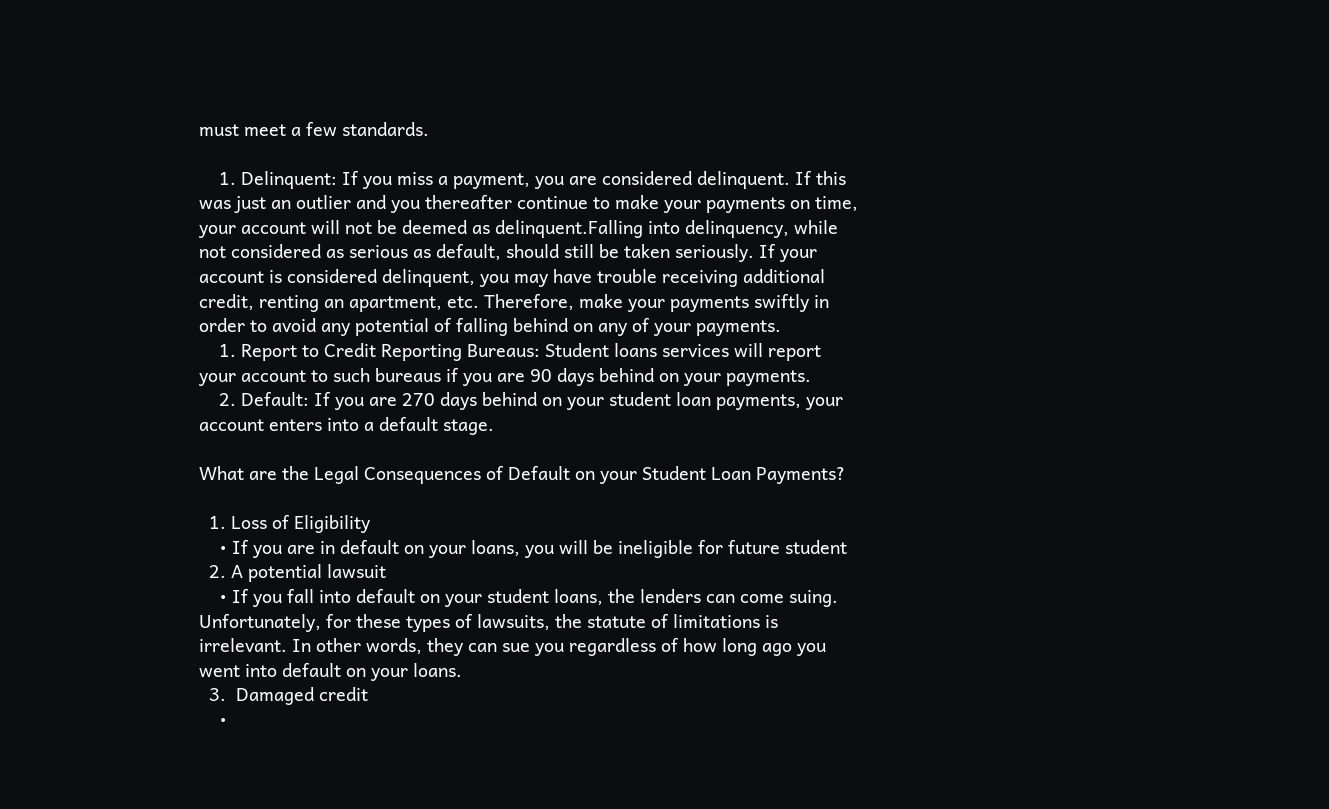must meet a few standards.

    1. Delinquent: If you miss a payment, you are considered delinquent. If this was just an outlier and you thereafter continue to make your payments on time, your account will not be deemed as delinquent.Falling into delinquency, while not considered as serious as default, should still be taken seriously. If your account is considered delinquent, you may have trouble receiving additional credit, renting an apartment, etc. Therefore, make your payments swiftly in order to avoid any potential of falling behind on any of your payments.
    1. Report to Credit Reporting Bureaus: Student loans services will report your account to such bureaus if you are 90 days behind on your payments.
    2. Default: If you are 270 days behind on your student loan payments, your account enters into a default stage.

What are the Legal Consequences of Default on your Student Loan Payments?

  1. Loss of Eligibility
    • If you are in default on your loans, you will be ineligible for future student
  2. A potential lawsuit
    • If you fall into default on your student loans, the lenders can come suing. Unfortunately, for these types of lawsuits, the statute of limitations is irrelevant. In other words, they can sue you regardless of how long ago you went into default on your loans.
  3.  Damaged credit
    •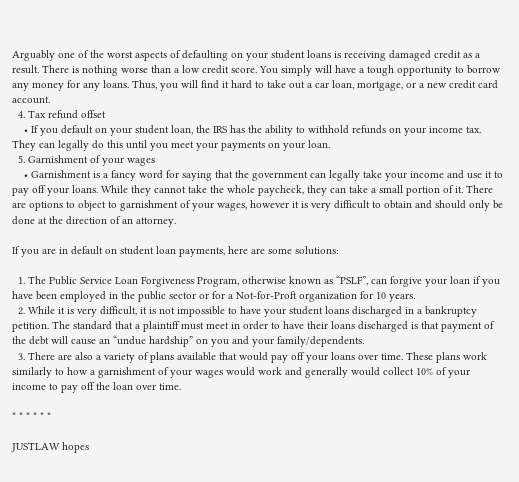Arguably one of the worst aspects of defaulting on your student loans is receiving damaged credit as a result. There is nothing worse than a low credit score. You simply will have a tough opportunity to borrow any money for any loans. Thus, you will find it hard to take out a car loan, mortgage, or a new credit card account.
  4. Tax refund offset
    • If you default on your student loan, the IRS has the ability to withhold refunds on your income tax. They can legally do this until you meet your payments on your loan.
  5. Garnishment of your wages
    • Garnishment is a fancy word for saying that the government can legally take your income and use it to pay off your loans. While they cannot take the whole paycheck, they can take a small portion of it. There are options to object to garnishment of your wages, however it is very difficult to obtain and should only be done at the direction of an attorney.

If you are in default on student loan payments, here are some solutions:

  1. The Public Service Loan Forgiveness Program, otherwise known as “PSLF”, can forgive your loan if you have been employed in the public sector or for a Not-for-Proft organization for 10 years.
  2. While it is very difficult, it is not impossible to have your student loans discharged in a bankruptcy petition. The standard that a plaintiff must meet in order to have their loans discharged is that payment of the debt will cause an “undue hardship” on you and your family/dependents.
  3. There are also a variety of plans available that would pay off your loans over time. These plans work similarly to how a garnishment of your wages would work and generally would collect 10% of your income to pay off the loan over time.

* * * * * *

JUSTLAW hopes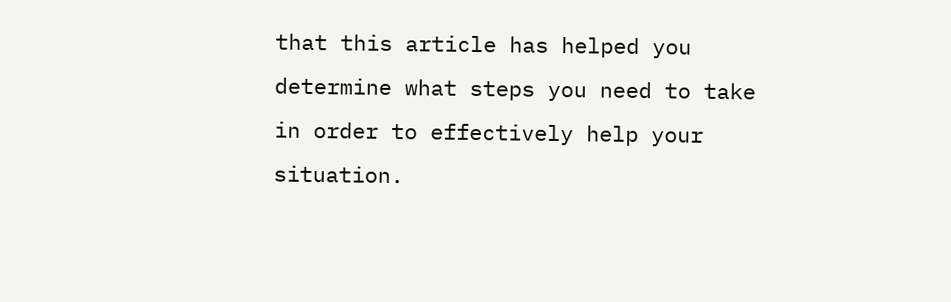that this article has helped you determine what steps you need to take in order to effectively help your situation.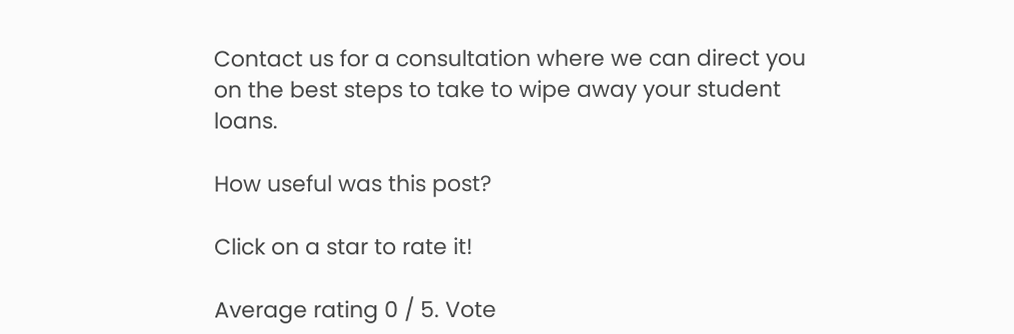Contact us for a consultation where we can direct you on the best steps to take to wipe away your student loans.

How useful was this post?

Click on a star to rate it!

Average rating 0 / 5. Vote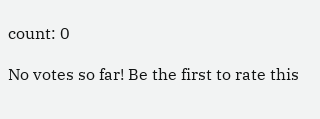count: 0

No votes so far! Be the first to rate this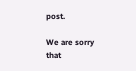post.

We are sorry that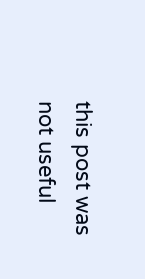this post was not useful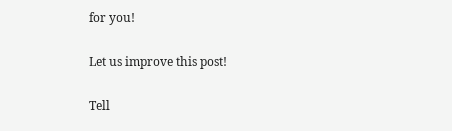for you!

Let us improve this post!

Tell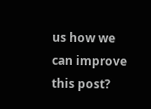us how we can improve this post?